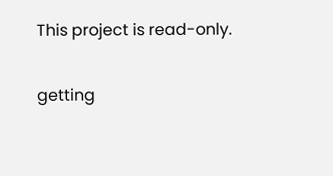This project is read-only.

getting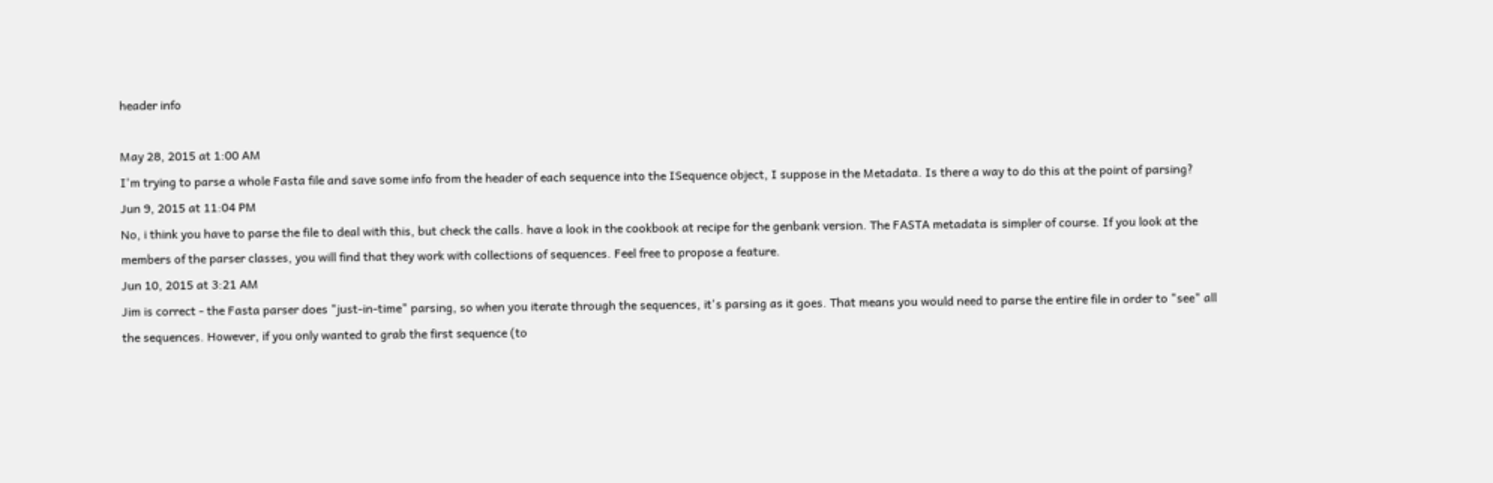header info

May 28, 2015 at 1:00 AM
I'm trying to parse a whole Fasta file and save some info from the header of each sequence into the ISequence object, I suppose in the Metadata. Is there a way to do this at the point of parsing?
Jun 9, 2015 at 11:04 PM
No, i think you have to parse the file to deal with this, but check the calls. have a look in the cookbook at recipe for the genbank version. The FASTA metadata is simpler of course. If you look at the members of the parser classes, you will find that they work with collections of sequences. Feel free to propose a feature.
Jun 10, 2015 at 3:21 AM
Jim is correct - the Fasta parser does "just-in-time" parsing, so when you iterate through the sequences, it's parsing as it goes. That means you would need to parse the entire file in order to "see" all the sequences. However, if you only wanted to grab the first sequence (to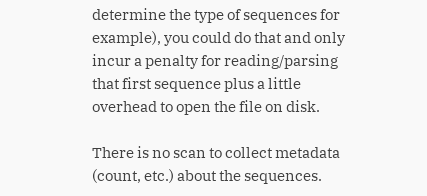determine the type of sequences for example), you could do that and only incur a penalty for reading/parsing that first sequence plus a little overhead to open the file on disk.

There is no scan to collect metadata (count, etc.) about the sequences.